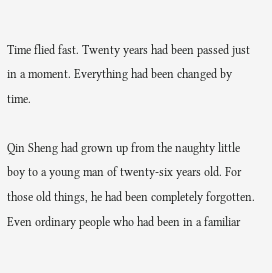Time flied fast. Twenty years had been passed just in a moment. Everything had been changed by time.

Qin Sheng had grown up from the naughty little boy to a young man of twenty-six years old. For those old things, he had been completely forgotten. Even ordinary people who had been in a familiar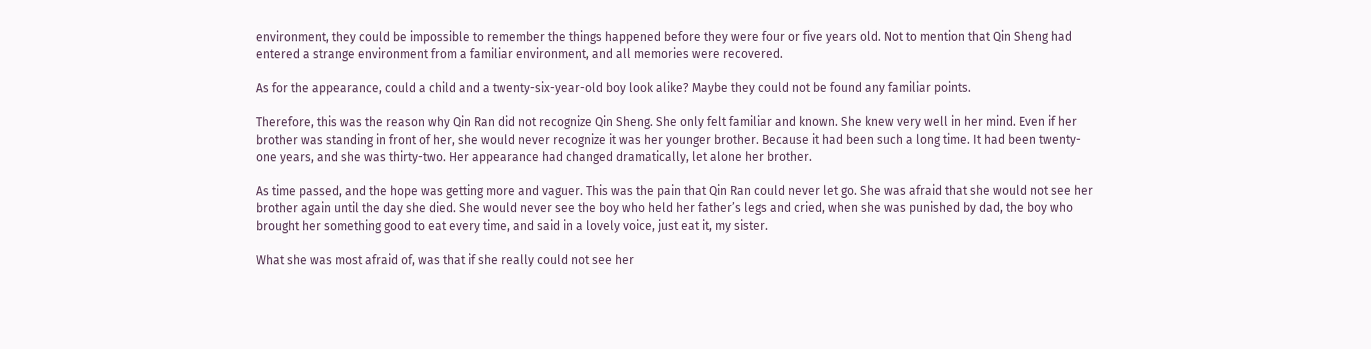environment, they could be impossible to remember the things happened before they were four or five years old. Not to mention that Qin Sheng had entered a strange environment from a familiar environment, and all memories were recovered.

As for the appearance, could a child and a twenty-six-year-old boy look alike? Maybe they could not be found any familiar points.

Therefore, this was the reason why Qin Ran did not recognize Qin Sheng. She only felt familiar and known. She knew very well in her mind. Even if her brother was standing in front of her, she would never recognize it was her younger brother. Because it had been such a long time. It had been twenty-one years, and she was thirty-two. Her appearance had changed dramatically, let alone her brother.

As time passed, and the hope was getting more and vaguer. This was the pain that Qin Ran could never let go. She was afraid that she would not see her brother again until the day she died. She would never see the boy who held her father’s legs and cried, when she was punished by dad, the boy who brought her something good to eat every time, and said in a lovely voice, just eat it, my sister.

What she was most afraid of, was that if she really could not see her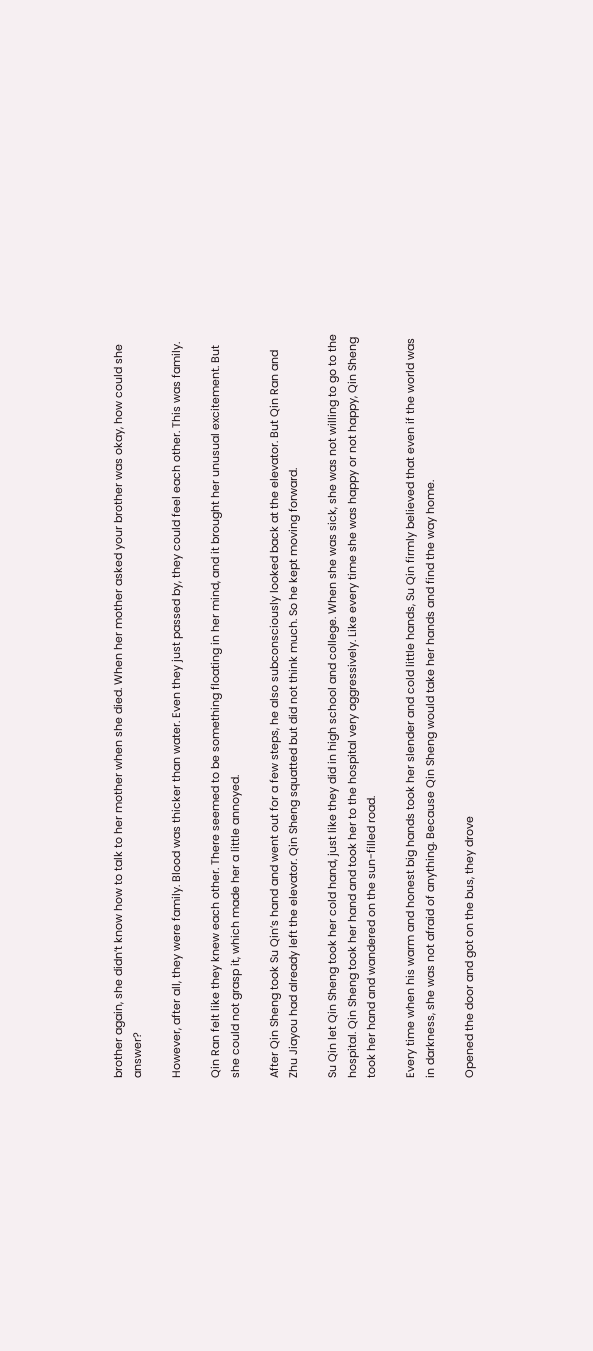brother again, she didn’t know how to talk to her mother when she died. When her mother asked your brother was okay, how could she answer?

However, after all, they were family. Blood was thicker than water. Even they just passed by, they could feel each other. This was family.

Qin Ran felt like they knew each other. There seemed to be something floating in her mind, and it brought her unusual excitement. But she could not grasp it, which made her a little annoyed.

After Qin Sheng took Su Qin’s hand and went out for a few steps, he also subconsciously looked back at the elevator. But Qin Ran and Zhu Jiayou had already left the elevator. Qin Sheng squatted but did not think much. So he kept moving forward.

Su Qin let Qin Sheng took her cold hand, just like they did in high school and college. When she was sick, she was not willing to go to the hospital. Qin Sheng took her hand and took her to the hospital very aggressively. Like every time she was happy or not happy, Qin Sheng took her hand and wandered on the sun-filled road.

Every time when his warm and honest big hands took her slender and cold little hands, Su Qin firmly believed that even if the world was in darkness, she was not afraid of anything. Because Qin Sheng would take her hands and find the way home.

Opened the door and got on the bus, they drove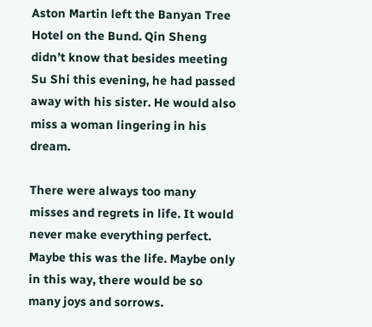Aston Martin left the Banyan Tree Hotel on the Bund. Qin Sheng didn’t know that besides meeting Su Shi this evening, he had passed away with his sister. He would also miss a woman lingering in his dream.

There were always too many misses and regrets in life. It would never make everything perfect. Maybe this was the life. Maybe only in this way, there would be so many joys and sorrows.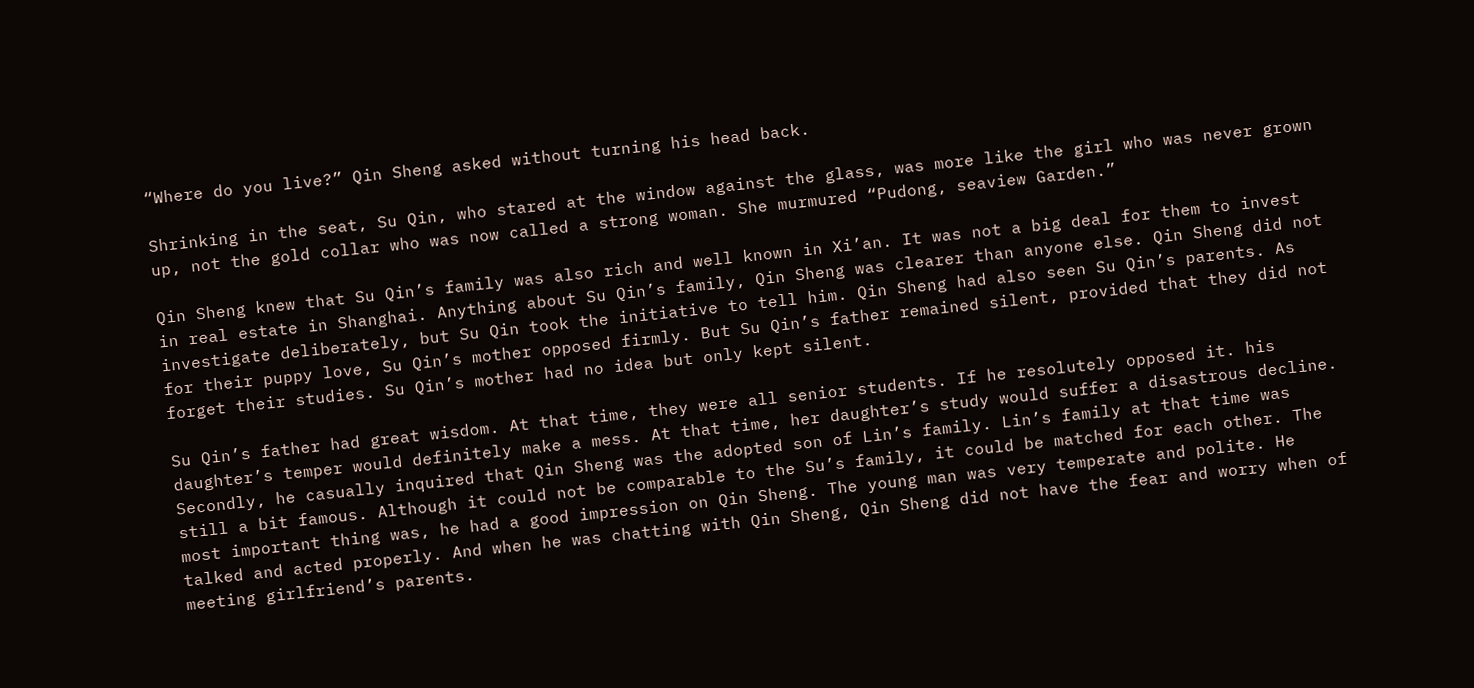“Where do you live?” Qin Sheng asked without turning his head back.

Shrinking in the seat, Su Qin, who stared at the window against the glass, was more like the girl who was never grown up, not the gold collar who was now called a strong woman. She murmured “Pudong, seaview Garden.”

Qin Sheng knew that Su Qin’s family was also rich and well known in Xi’an. It was not a big deal for them to invest in real estate in Shanghai. Anything about Su Qin’s family, Qin Sheng was clearer than anyone else. Qin Sheng did not investigate deliberately, but Su Qin took the initiative to tell him. Qin Sheng had also seen Su Qin’s parents. As for their puppy love, Su Qin’s mother opposed firmly. But Su Qin’s father remained silent, provided that they did not forget their studies. Su Qin’s mother had no idea but only kept silent.

Su Qin’s father had great wisdom. At that time, they were all senior students. If he resolutely opposed it. his daughter’s temper would definitely make a mess. At that time, her daughter’s study would suffer a disastrous decline. Secondly, he casually inquired that Qin Sheng was the adopted son of Lin’s family. Lin’s family at that time was still a bit famous. Although it could not be comparable to the Su’s family, it could be matched for each other. The most important thing was, he had a good impression on Qin Sheng. The young man was very temperate and polite. He talked and acted properly. And when he was chatting with Qin Sheng, Qin Sheng did not have the fear and worry when of meeting girlfriend’s parents.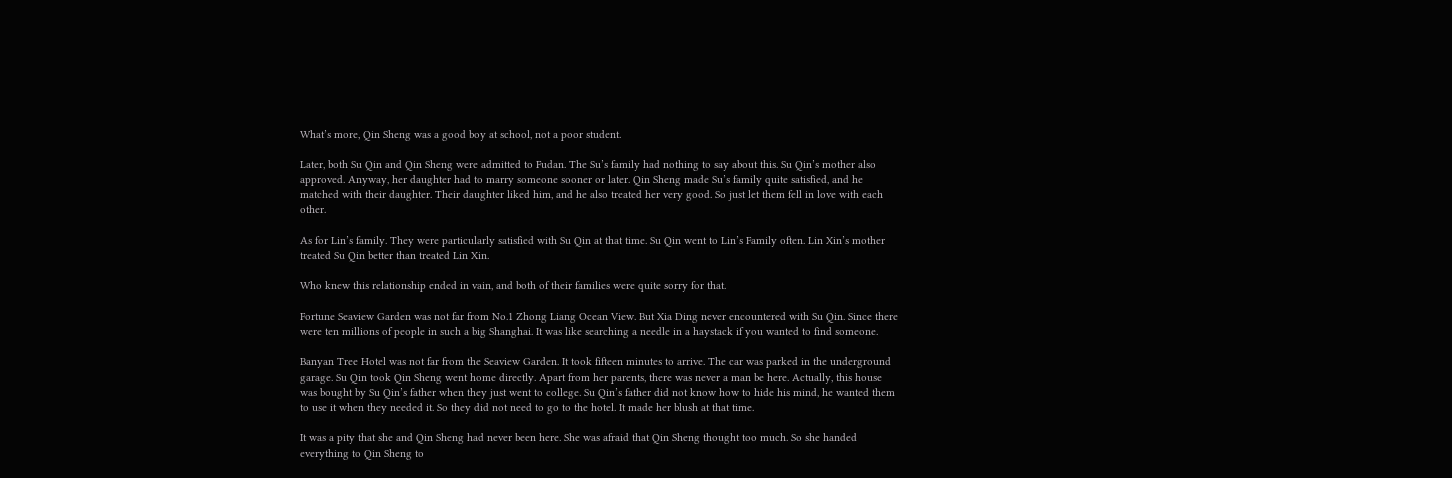What’s more, Qin Sheng was a good boy at school, not a poor student.

Later, both Su Qin and Qin Sheng were admitted to Fudan. The Su’s family had nothing to say about this. Su Qin’s mother also approved. Anyway, her daughter had to marry someone sooner or later. Qin Sheng made Su’s family quite satisfied, and he matched with their daughter. Their daughter liked him, and he also treated her very good. So just let them fell in love with each other.

As for Lin’s family. They were particularly satisfied with Su Qin at that time. Su Qin went to Lin’s Family often. Lin Xin’s mother treated Su Qin better than treated Lin Xin.

Who knew this relationship ended in vain, and both of their families were quite sorry for that.

Fortune Seaview Garden was not far from No.1 Zhong Liang Ocean View. But Xia Ding never encountered with Su Qin. Since there were ten millions of people in such a big Shanghai. It was like searching a needle in a haystack if you wanted to find someone.

Banyan Tree Hotel was not far from the Seaview Garden. It took fifteen minutes to arrive. The car was parked in the underground garage. Su Qin took Qin Sheng went home directly. Apart from her parents, there was never a man be here. Actually, this house was bought by Su Qin’s father when they just went to college. Su Qin’s father did not know how to hide his mind, he wanted them to use it when they needed it. So they did not need to go to the hotel. It made her blush at that time.

It was a pity that she and Qin Sheng had never been here. She was afraid that Qin Sheng thought too much. So she handed everything to Qin Sheng to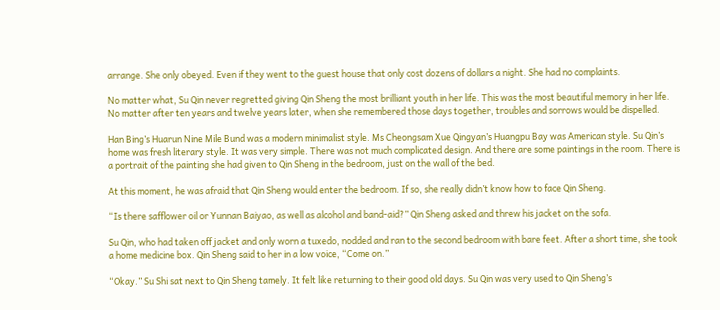arrange. She only obeyed. Even if they went to the guest house that only cost dozens of dollars a night. She had no complaints.

No matter what, Su Qin never regretted giving Qin Sheng the most brilliant youth in her life. This was the most beautiful memory in her life. No matter after ten years and twelve years later, when she remembered those days together, troubles and sorrows would be dispelled.

Han Bing’s Huarun Nine Mile Bund was a modern minimalist style. Ms Cheongsam Xue Qingyan’s Huangpu Bay was American style. Su Qin’s home was fresh literary style. It was very simple. There was not much complicated design. And there are some paintings in the room. There is a portrait of the painting she had given to Qin Sheng in the bedroom, just on the wall of the bed.

At this moment, he was afraid that Qin Sheng would enter the bedroom. If so, she really didn’t know how to face Qin Sheng.

“Is there safflower oil or Yunnan Baiyao, as well as alcohol and band-aid?” Qin Sheng asked and threw his jacket on the sofa.

Su Qin, who had taken off jacket and only worn a tuxedo, nodded and ran to the second bedroom with bare feet. After a short time, she took a home medicine box. Qin Sheng said to her in a low voice, “Come on.”

“Okay.” Su Shi sat next to Qin Sheng tamely. It felt like returning to their good old days. Su Qin was very used to Qin Sheng’s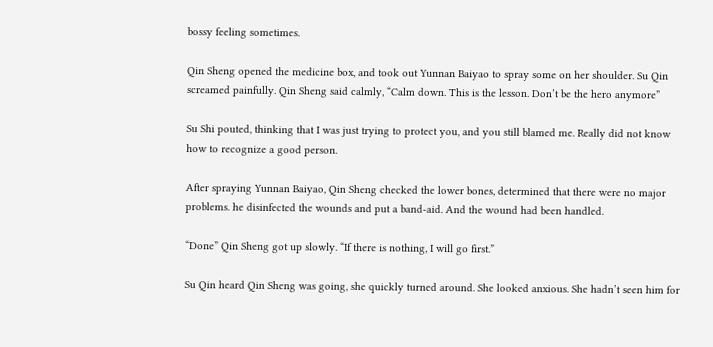bossy feeling sometimes.

Qin Sheng opened the medicine box, and took out Yunnan Baiyao to spray some on her shoulder. Su Qin screamed painfully. Qin Sheng said calmly, “Calm down. This is the lesson. Don’t be the hero anymore”

Su Shi pouted, thinking that I was just trying to protect you, and you still blamed me. Really did not know how to recognize a good person.

After spraying Yunnan Baiyao, Qin Sheng checked the lower bones, determined that there were no major problems. he disinfected the wounds and put a band-aid. And the wound had been handled.

“Done” Qin Sheng got up slowly. “If there is nothing, I will go first.”

Su Qin heard Qin Sheng was going, she quickly turned around. She looked anxious. She hadn’t seen him for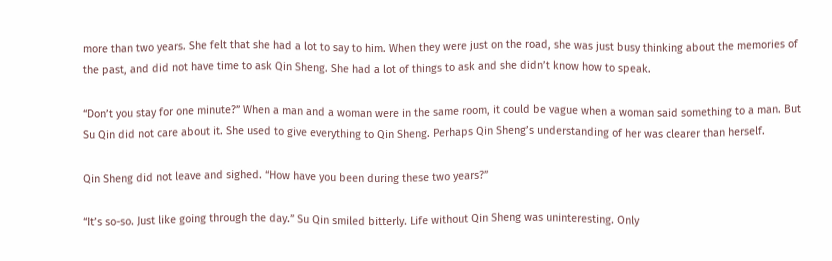more than two years. She felt that she had a lot to say to him. When they were just on the road, she was just busy thinking about the memories of the past, and did not have time to ask Qin Sheng. She had a lot of things to ask and she didn’t know how to speak.

“Don’t you stay for one minute?” When a man and a woman were in the same room, it could be vague when a woman said something to a man. But Su Qin did not care about it. She used to give everything to Qin Sheng. Perhaps Qin Sheng’s understanding of her was clearer than herself.

Qin Sheng did not leave and sighed. “How have you been during these two years?”

“It’s so-so. Just like going through the day.” Su Qin smiled bitterly. Life without Qin Sheng was uninteresting. Only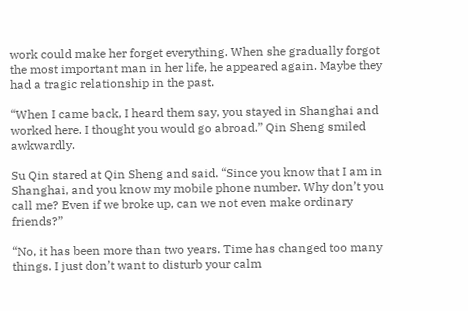work could make her forget everything. When she gradually forgot the most important man in her life, he appeared again. Maybe they had a tragic relationship in the past.

“When I came back, I heard them say, you stayed in Shanghai and worked here. I thought you would go abroad.” Qin Sheng smiled awkwardly.

Su Qin stared at Qin Sheng and said. “Since you know that I am in Shanghai, and you know my mobile phone number. Why don’t you call me? Even if we broke up, can we not even make ordinary friends?”

“No, it has been more than two years. Time has changed too many things. I just don’t want to disturb your calm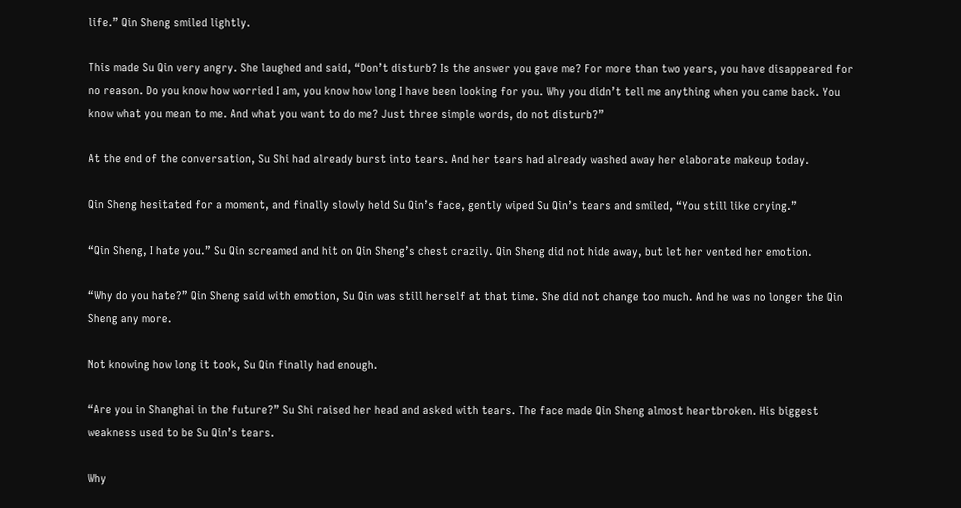life.” Qin Sheng smiled lightly.

This made Su Qin very angry. She laughed and said, “Don’t disturb? Is the answer you gave me? For more than two years, you have disappeared for no reason. Do you know how worried I am, you know how long I have been looking for you. Why you didn’t tell me anything when you came back. You know what you mean to me. And what you want to do me? Just three simple words, do not disturb?”

At the end of the conversation, Su Shi had already burst into tears. And her tears had already washed away her elaborate makeup today.

Qin Sheng hesitated for a moment, and finally slowly held Su Qin’s face, gently wiped Su Qin’s tears and smiled, “You still like crying.”

“Qin Sheng, I hate you.” Su Qin screamed and hit on Qin Sheng’s chest crazily. Qin Sheng did not hide away, but let her vented her emotion.

“Why do you hate?” Qin Sheng said with emotion, Su Qin was still herself at that time. She did not change too much. And he was no longer the Qin Sheng any more.

Not knowing how long it took, Su Qin finally had enough.

“Are you in Shanghai in the future?” Su Shi raised her head and asked with tears. The face made Qin Sheng almost heartbroken. His biggest weakness used to be Su Qin’s tears.

Why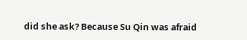did she ask? Because Su Qin was afraid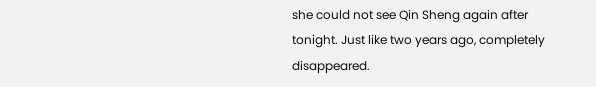she could not see Qin Sheng again after tonight. Just like two years ago, completely disappeared.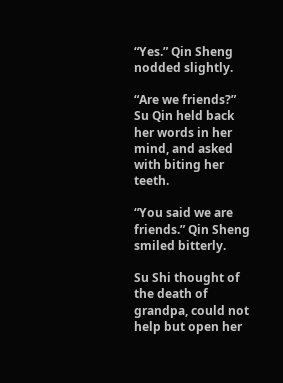“Yes.” Qin Sheng nodded slightly.

“Are we friends?” Su Qin held back her words in her mind, and asked with biting her teeth.

“You said we are friends.” Qin Sheng smiled bitterly.

Su Shi thought of the death of grandpa, could not help but open her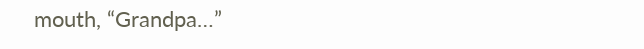mouth, “Grandpa…”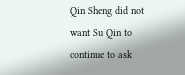Qin Sheng did not want Su Qin to continue to ask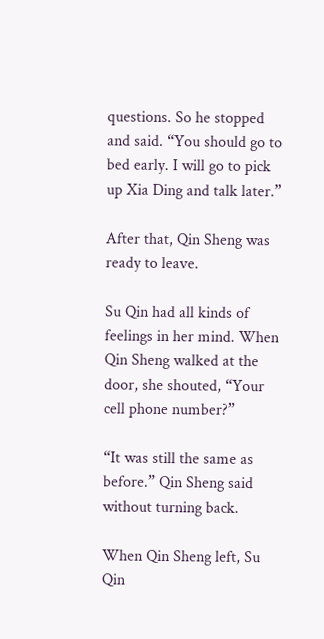questions. So he stopped and said. “You should go to bed early. I will go to pick up Xia Ding and talk later.”

After that, Qin Sheng was ready to leave.

Su Qin had all kinds of feelings in her mind. When Qin Sheng walked at the door, she shouted, “Your cell phone number?”

“It was still the same as before.” Qin Sheng said without turning back.

When Qin Sheng left, Su Qin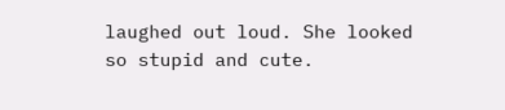laughed out loud. She looked so stupid and cute.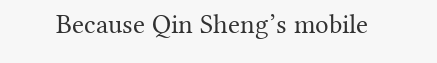Because Qin Sheng’s mobile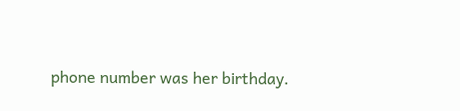phone number was her birthday.